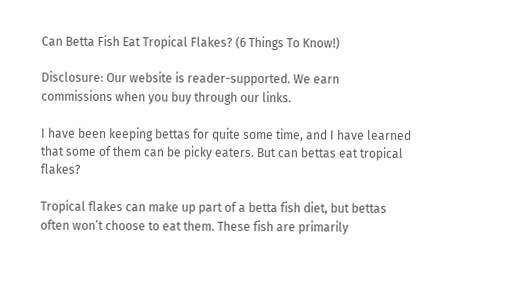Can Betta Fish Eat Tropical Flakes? (6 Things To Know!)

Disclosure: Our website is reader-supported. We earn commissions when you buy through our links.

I have been keeping bettas for quite some time, and I have learned that some of them can be picky eaters. But can bettas eat tropical flakes?

Tropical flakes can make up part of a betta fish diet, but bettas often won’t choose to eat them. These fish are primarily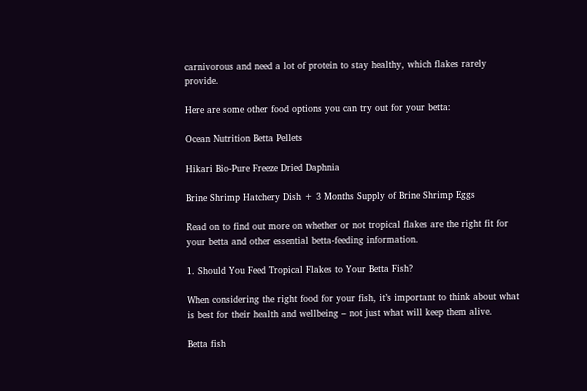carnivorous and need a lot of protein to stay healthy, which flakes rarely provide.

Here are some other food options you can try out for your betta:

Ocean Nutrition Betta Pellets

Hikari Bio-Pure Freeze Dried Daphnia

Brine Shrimp Hatchery Dish + 3 Months Supply of Brine Shrimp Eggs

Read on to find out more on whether or not tropical flakes are the right fit for your betta and other essential betta-feeding information.

1. Should You Feed Tropical Flakes to Your Betta Fish?

When considering the right food for your fish, it’s important to think about what is best for their health and wellbeing – not just what will keep them alive.

Betta fish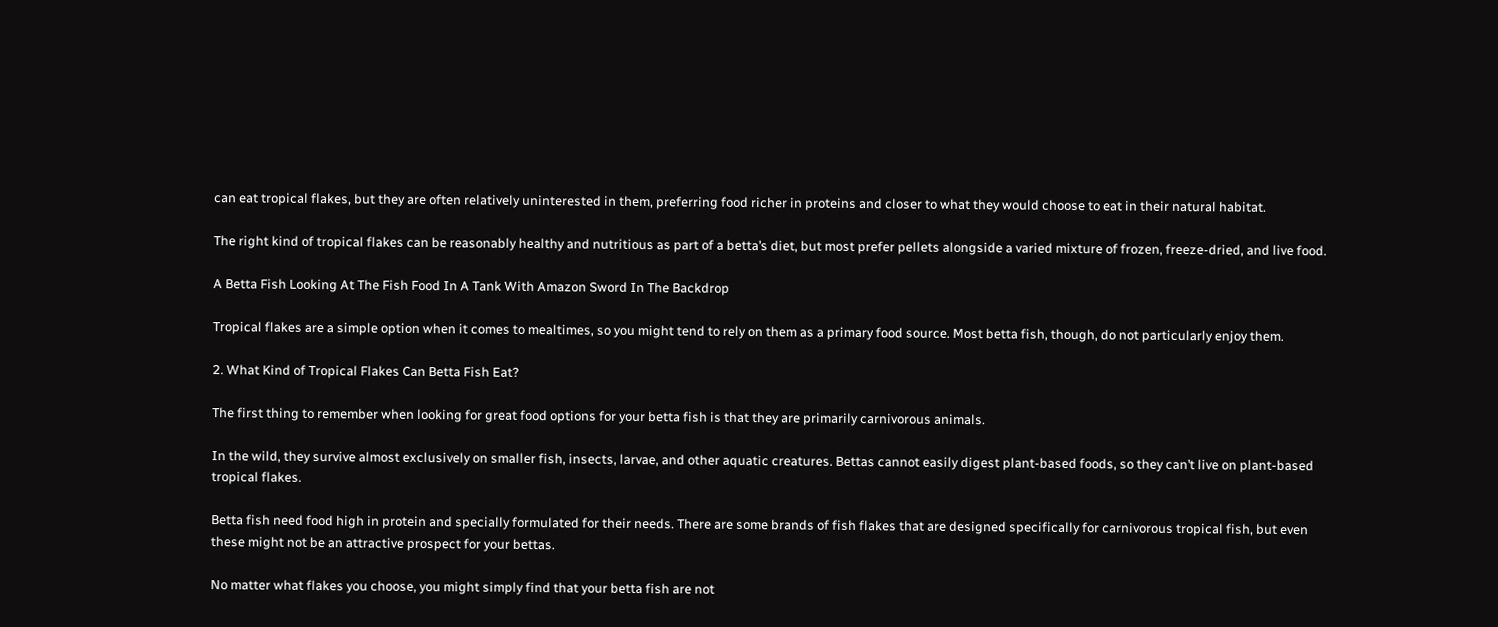can eat tropical flakes, but they are often relatively uninterested in them, preferring food richer in proteins and closer to what they would choose to eat in their natural habitat.

The right kind of tropical flakes can be reasonably healthy and nutritious as part of a betta’s diet, but most prefer pellets alongside a varied mixture of frozen, freeze-dried, and live food.

A Betta Fish Looking At The Fish Food In A Tank With Amazon Sword In The Backdrop

Tropical flakes are a simple option when it comes to mealtimes, so you might tend to rely on them as a primary food source. Most betta fish, though, do not particularly enjoy them.

2. What Kind of Tropical Flakes Can Betta Fish Eat?

The first thing to remember when looking for great food options for your betta fish is that they are primarily carnivorous animals.

In the wild, they survive almost exclusively on smaller fish, insects, larvae, and other aquatic creatures. Bettas cannot easily digest plant-based foods, so they can’t live on plant-based tropical flakes.

Betta fish need food high in protein and specially formulated for their needs. There are some brands of fish flakes that are designed specifically for carnivorous tropical fish, but even these might not be an attractive prospect for your bettas.

No matter what flakes you choose, you might simply find that your betta fish are not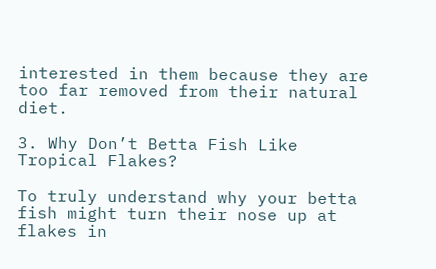interested in them because they are too far removed from their natural diet.

3. Why Don’t Betta Fish Like Tropical Flakes?

To truly understand why your betta fish might turn their nose up at flakes in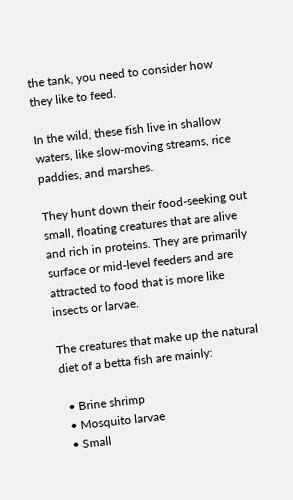the tank, you need to consider how they like to feed.

In the wild, these fish live in shallow waters, like slow-moving streams, rice paddies, and marshes.

They hunt down their food-seeking out small, floating creatures that are alive and rich in proteins. They are primarily surface or mid-level feeders and are attracted to food that is more like insects or larvae.

The creatures that make up the natural diet of a betta fish are mainly:

  • Brine shrimp
  • Mosquito larvae
  • Small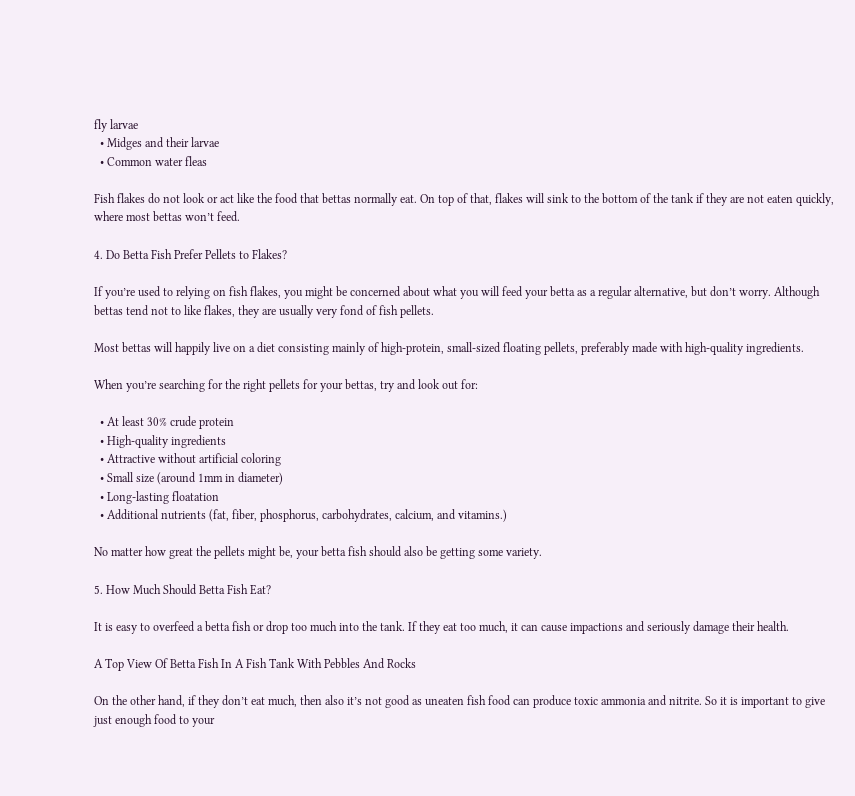fly larvae
  • Midges and their larvae
  • Common water fleas

Fish flakes do not look or act like the food that bettas normally eat. On top of that, flakes will sink to the bottom of the tank if they are not eaten quickly, where most bettas won’t feed.

4. Do Betta Fish Prefer Pellets to Flakes?

If you’re used to relying on fish flakes, you might be concerned about what you will feed your betta as a regular alternative, but don’t worry. Although bettas tend not to like flakes, they are usually very fond of fish pellets.

Most bettas will happily live on a diet consisting mainly of high-protein, small-sized floating pellets, preferably made with high-quality ingredients.

When you’re searching for the right pellets for your bettas, try and look out for:

  • At least 30% crude protein
  • High-quality ingredients
  • Attractive without artificial coloring
  • Small size (around 1mm in diameter)
  • Long-lasting floatation
  • Additional nutrients (fat, fiber, phosphorus, carbohydrates, calcium, and vitamins.)

No matter how great the pellets might be, your betta fish should also be getting some variety.

5. How Much Should Betta Fish Eat?

It is easy to overfeed a betta fish or drop too much into the tank. If they eat too much, it can cause impactions and seriously damage their health.

A Top View Of Betta Fish In A Fish Tank With Pebbles And Rocks

On the other hand, if they don’t eat much, then also it’s not good as uneaten fish food can produce toxic ammonia and nitrite. So it is important to give just enough food to your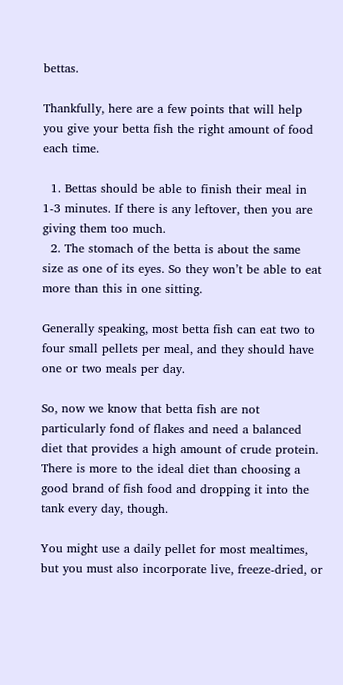bettas.

Thankfully, here are a few points that will help you give your betta fish the right amount of food each time.

  1. Bettas should be able to finish their meal in 1-3 minutes. If there is any leftover, then you are giving them too much.
  2. The stomach of the betta is about the same size as one of its eyes. So they won’t be able to eat more than this in one sitting.

Generally speaking, most betta fish can eat two to four small pellets per meal, and they should have one or two meals per day.

So, now we know that betta fish are not particularly fond of flakes and need a balanced diet that provides a high amount of crude protein. There is more to the ideal diet than choosing a good brand of fish food and dropping it into the tank every day, though.

You might use a daily pellet for most mealtimes, but you must also incorporate live, freeze-dried, or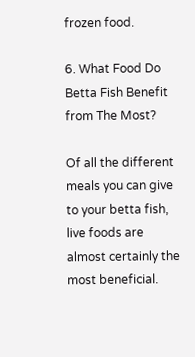frozen food.

6. What Food Do Betta Fish Benefit from The Most?

Of all the different meals you can give to your betta fish, live foods are almost certainly the most beneficial.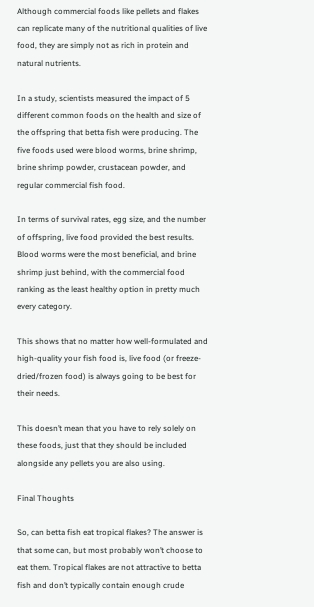Although commercial foods like pellets and flakes can replicate many of the nutritional qualities of live food, they are simply not as rich in protein and natural nutrients.

In a study, scientists measured the impact of 5 different common foods on the health and size of the offspring that betta fish were producing. The five foods used were blood worms, brine shrimp, brine shrimp powder, crustacean powder, and regular commercial fish food.

In terms of survival rates, egg size, and the number of offspring, live food provided the best results. Blood worms were the most beneficial, and brine shrimp just behind, with the commercial food ranking as the least healthy option in pretty much every category.

This shows that no matter how well-formulated and high-quality your fish food is, live food (or freeze-dried/frozen food) is always going to be best for their needs.

This doesn’t mean that you have to rely solely on these foods, just that they should be included alongside any pellets you are also using.

Final Thoughts

So, can betta fish eat tropical flakes? The answer is that some can, but most probably won’t choose to eat them. Tropical flakes are not attractive to betta fish and don’t typically contain enough crude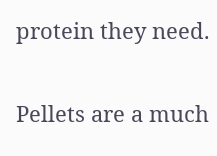protein they need.

Pellets are a much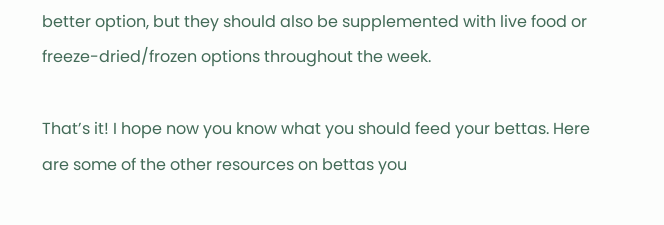better option, but they should also be supplemented with live food or freeze-dried/frozen options throughout the week.

That’s it! I hope now you know what you should feed your bettas. Here are some of the other resources on bettas you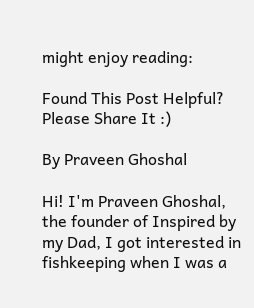might enjoy reading:

Found This Post Helpful? Please Share It :)

By Praveen Ghoshal

Hi! I'm Praveen Ghoshal, the founder of Inspired by my Dad, I got interested in fishkeeping when I was a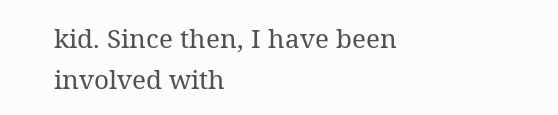kid. Since then, I have been involved with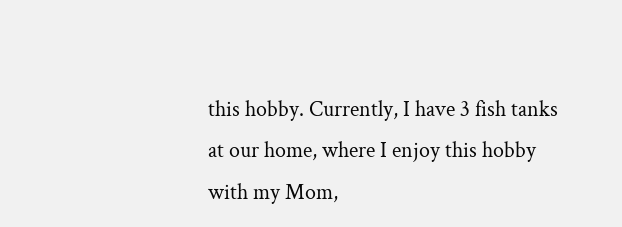this hobby. Currently, I have 3 fish tanks at our home, where I enjoy this hobby with my Mom,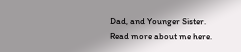Dad, and Younger Sister. Read more about me here.